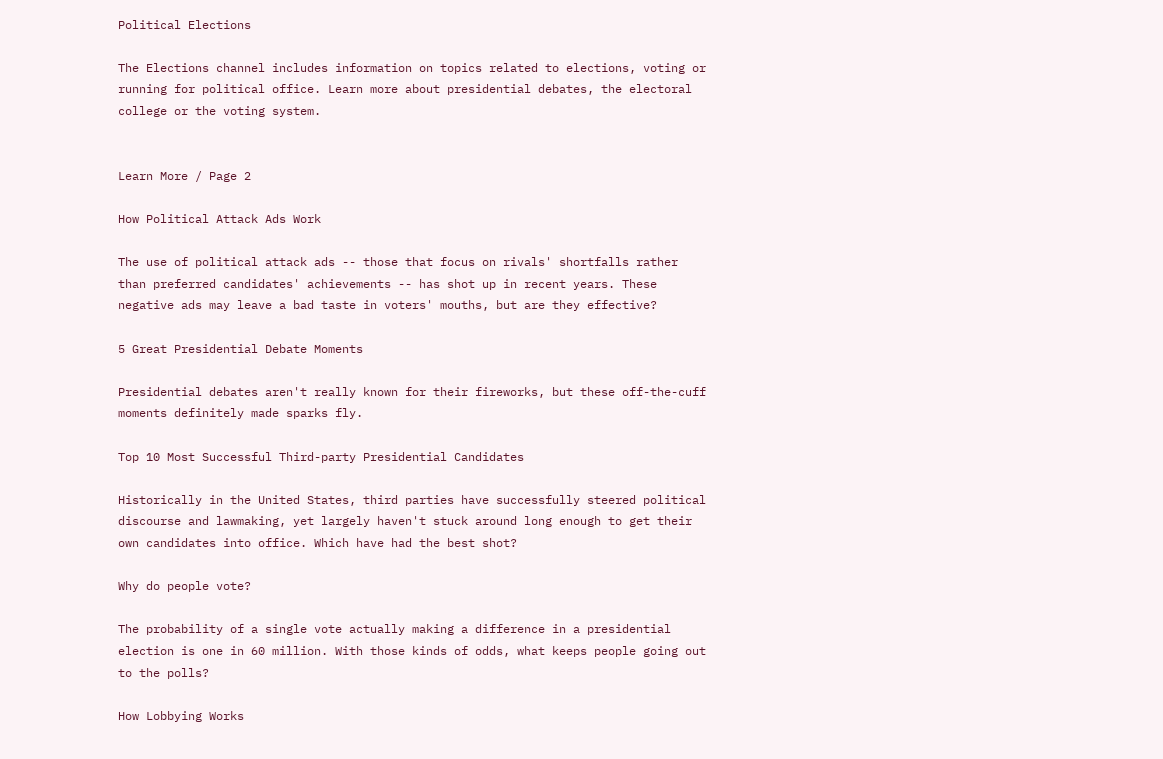Political Elections

The Elections channel includes information on topics related to elections, voting or running for political office. Learn more about presidential debates, the electoral college or the voting system.


Learn More / Page 2

How Political Attack Ads Work

The use of political attack ads -- those that focus on rivals' shortfalls rather than preferred candidates' achievements -- has shot up in recent years. These negative ads may leave a bad taste in voters' mouths, but are they effective?

5 Great Presidential Debate Moments

Presidential debates aren't really known for their fireworks, but these off-the-cuff moments definitely made sparks fly.

Top 10 Most Successful Third-party Presidential Candidates

Historically in the United States, third parties have successfully steered political discourse and lawmaking, yet largely haven't stuck around long enough to get their own candidates into office. Which have had the best shot?

Why do people vote?

The probability of a single vote actually making a difference in a presidential election is one in 60 million. With those kinds of odds, what keeps people going out to the polls?

How Lobbying Works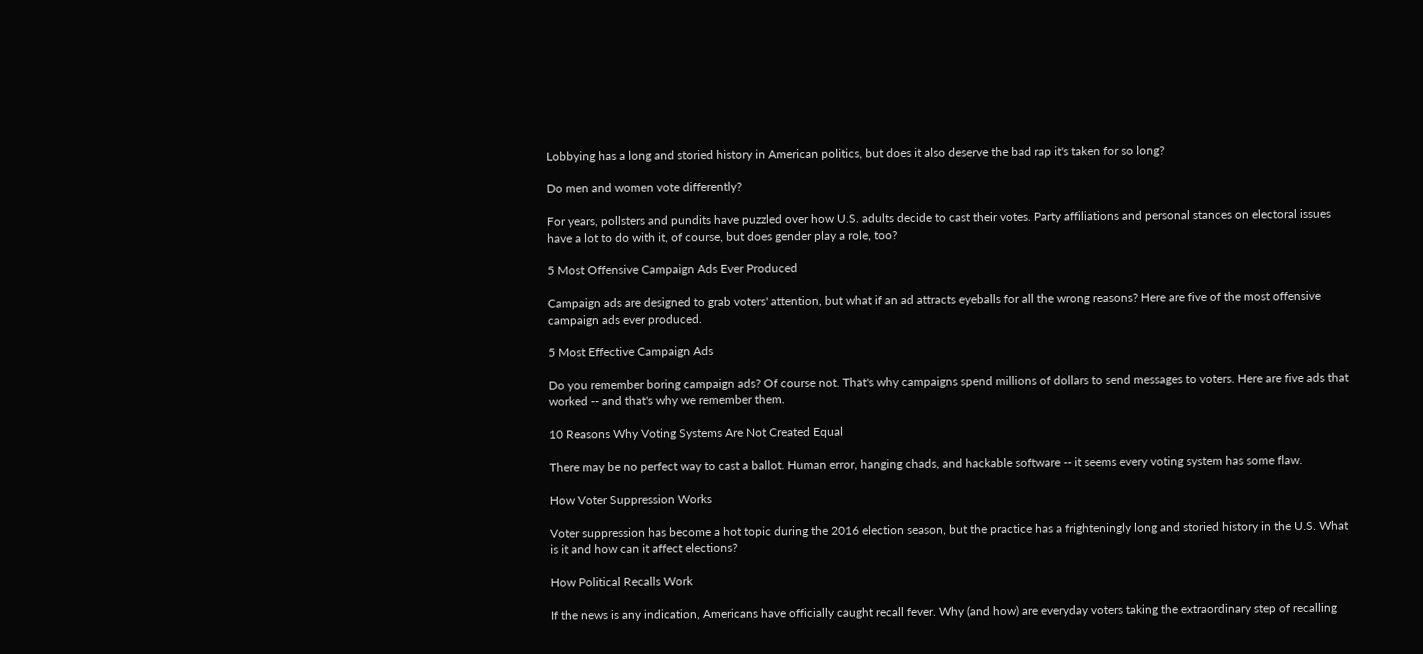Lobbying has a long and storied history in American politics, but does it also deserve the bad rap it's taken for so long?

Do men and women vote differently?

For years, pollsters and pundits have puzzled over how U.S. adults decide to cast their votes. Party affiliations and personal stances on electoral issues have a lot to do with it, of course, but does gender play a role, too?

5 Most Offensive Campaign Ads Ever Produced

Campaign ads are designed to grab voters' attention, but what if an ad attracts eyeballs for all the wrong reasons? Here are five of the most offensive campaign ads ever produced.

5 Most Effective Campaign Ads

Do you remember boring campaign ads? Of course not. That's why campaigns spend millions of dollars to send messages to voters. Here are five ads that worked -- and that's why we remember them.

10 Reasons Why Voting Systems Are Not Created Equal

There may be no perfect way to cast a ballot. Human error, hanging chads, and hackable software -- it seems every voting system has some flaw.

How Voter Suppression Works

Voter suppression has become a hot topic during the 2016 election season, but the practice has a frighteningly long and storied history in the U.S. What is it and how can it affect elections?

How Political Recalls Work

If the news is any indication, Americans have officially caught recall fever. Why (and how) are everyday voters taking the extraordinary step of recalling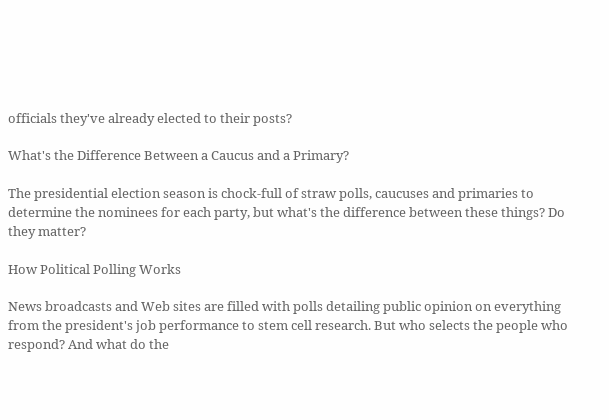officials they've already elected to their posts?

What's the Difference Between a Caucus and a Primary?

The presidential election season is chock-full of straw polls, caucuses and primaries to determine the nominees for each party, but what's the difference between these things? Do they matter?

How Political Polling Works

News broadcasts and Web sites are filled with polls detailing public opinion on everything from the president's job performance to stem cell research. But who selects the people who respond? And what do the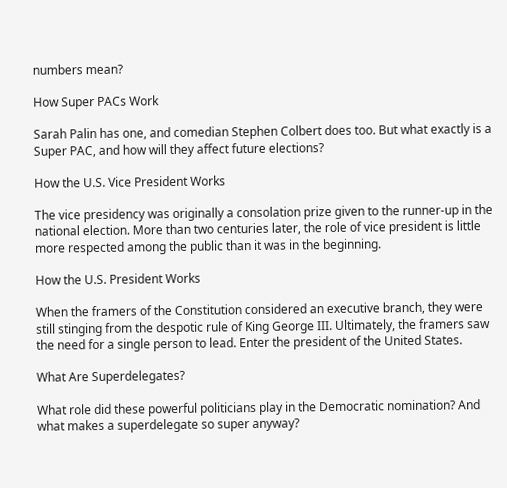numbers mean?

How Super PACs Work

Sarah Palin has one, and comedian Stephen Colbert does too. But what exactly is a Super PAC, and how will they affect future elections?

How the U.S. Vice President Works

The vice presidency was originally a consolation prize given to the runner-up in the national election. More than two centuries later, the role of vice president is little more respected among the public than it was in the beginning.

How the U.S. President Works

When the framers of the Constitution considered an executive branch, they were still stinging from the despotic rule of King George III. Ultimately, the framers saw the need for a single person to lead. Enter the president of the United States.

What Are Superdelegates?

What role did these powerful politicians play in the Democratic nomination? And what makes a superdelegate so super anyway?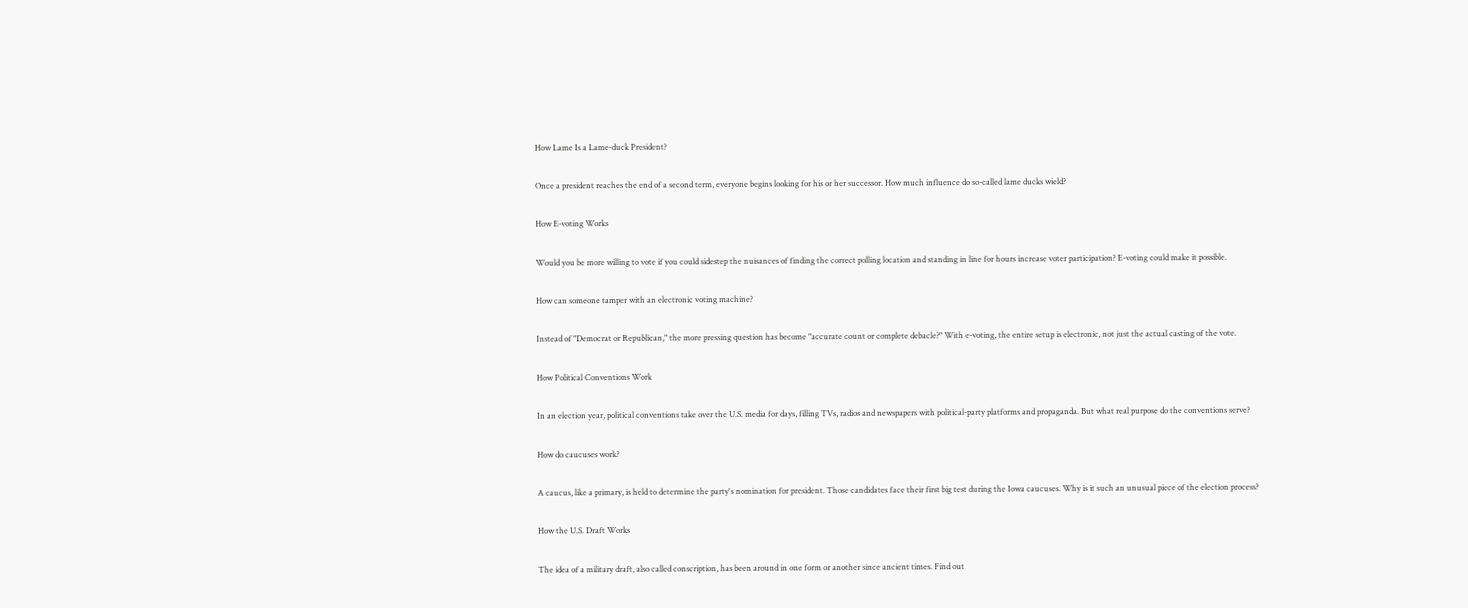How Lame Is a Lame-duck President?

Once a president reaches the end of a second term, everyone begins looking for his or her successor. How much influence do so-called lame ducks wield?

How E-voting Works

Would you be more willing to vote if you could sidestep the nuisances of finding the correct polling location and standing in line for hours increase voter participation? E-voting could make it possible.

How can someone tamper with an electronic voting machine?

Instead of "Democrat or Republican," the more pressing question has become "accurate count or complete debacle?" With e-voting, the entire setup is electronic, not just the actual casting of the vote.

How Political Conventions Work

In an election year, political conventions take over the U.S. media for days, filling TVs, radios and newspapers with political-party platforms and propaganda. But what real purpose do the conventions serve?

How do caucuses work?

A caucus, like a primary, is held to determine the party's nomination for president. Those candidates face their first big test during the Iowa caucuses. Why is it such an unusual piece of the election process?

How the U.S. Draft Works

The idea of a military draft, also called conscription, has been around in one form or another since ancient times. Find out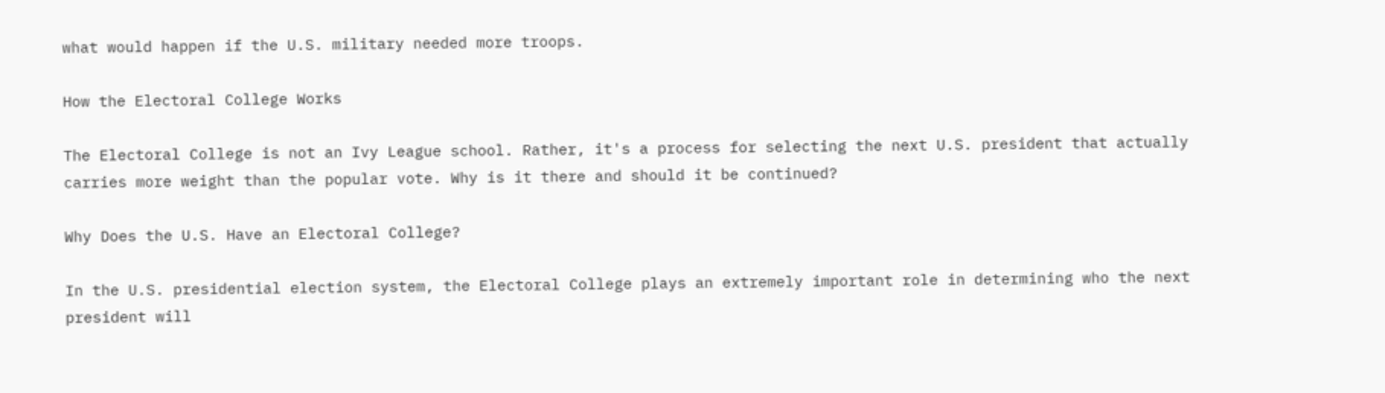what would happen if the U.S. military needed more troops.

How the Electoral College Works

The Electoral College is not an Ivy League school. Rather, it's a process for selecting the next U.S. president that actually carries more weight than the popular vote. Why is it there and should it be continued?

Why Does the U.S. Have an Electoral College?

In the U.S. presidential election system, the Electoral College plays an extremely important role in determining who the next president will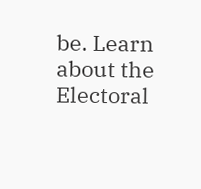be. Learn about the Electoral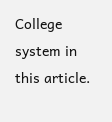College system in this article.